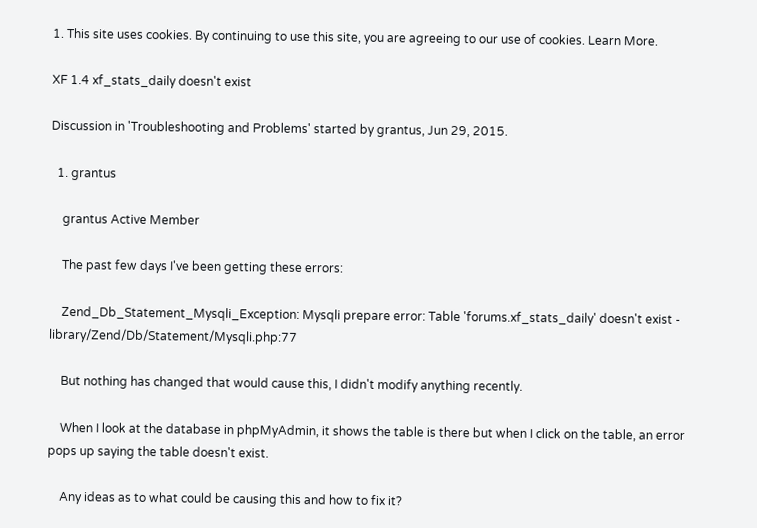1. This site uses cookies. By continuing to use this site, you are agreeing to our use of cookies. Learn More.

XF 1.4 xf_stats_daily doesn't exist

Discussion in 'Troubleshooting and Problems' started by grantus, Jun 29, 2015.

  1. grantus

    grantus Active Member

    The past few days I've been getting these errors:

    Zend_Db_Statement_Mysqli_Exception: Mysqli prepare error: Table 'forums.xf_stats_daily' doesn't exist - library/Zend/Db/Statement/Mysqli.php:77

    But nothing has changed that would cause this, I didn't modify anything recently.

    When I look at the database in phpMyAdmin, it shows the table is there but when I click on the table, an error pops up saying the table doesn't exist.

    Any ideas as to what could be causing this and how to fix it?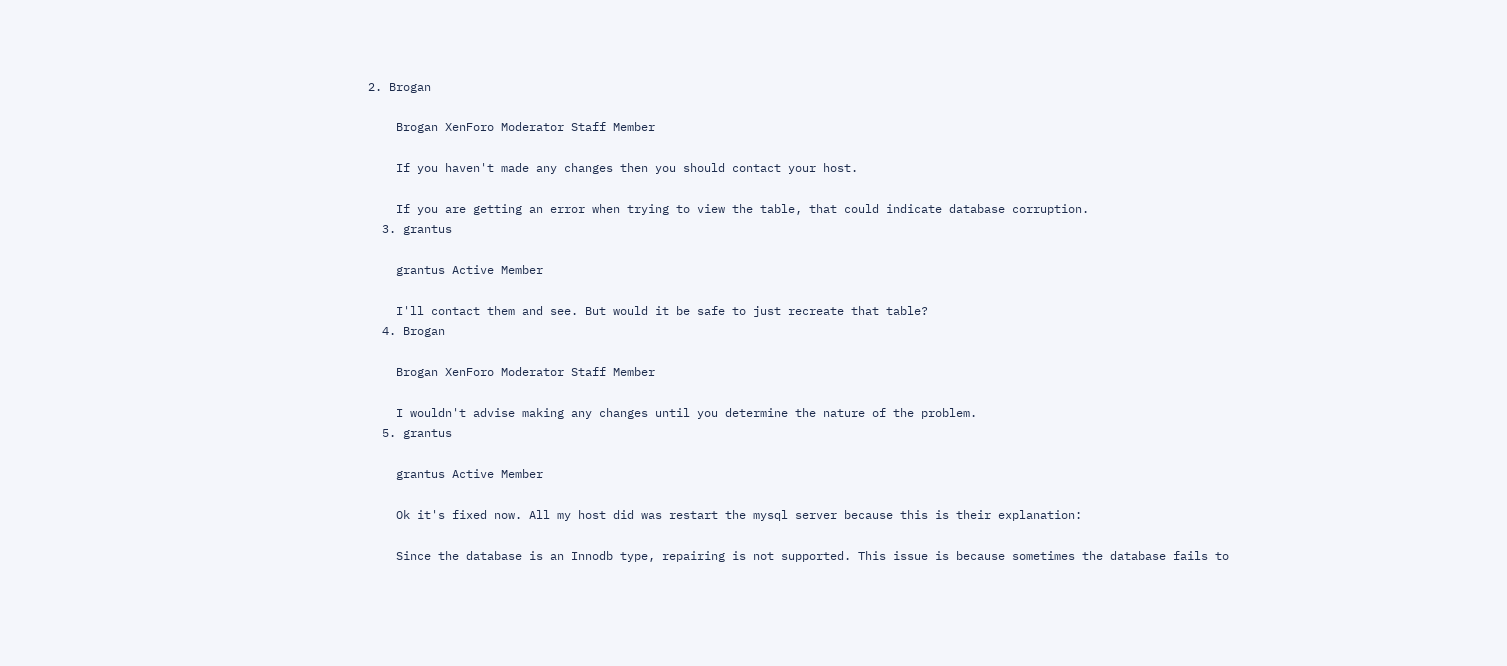2. Brogan

    Brogan XenForo Moderator Staff Member

    If you haven't made any changes then you should contact your host.

    If you are getting an error when trying to view the table, that could indicate database corruption.
  3. grantus

    grantus Active Member

    I'll contact them and see. But would it be safe to just recreate that table?
  4. Brogan

    Brogan XenForo Moderator Staff Member

    I wouldn't advise making any changes until you determine the nature of the problem.
  5. grantus

    grantus Active Member

    Ok it's fixed now. All my host did was restart the mysql server because this is their explanation:

    Since the database is an Innodb type, repairing is not supported. This issue is because sometimes the database fails to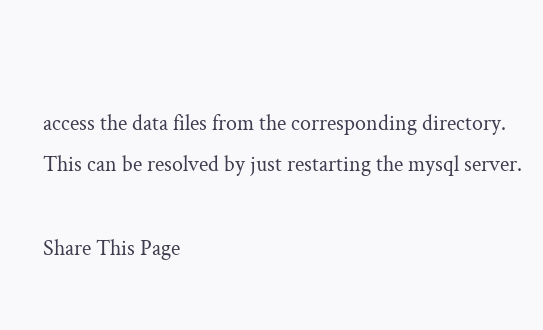access the data files from the corresponding directory. This can be resolved by just restarting the mysql server.

Share This Page